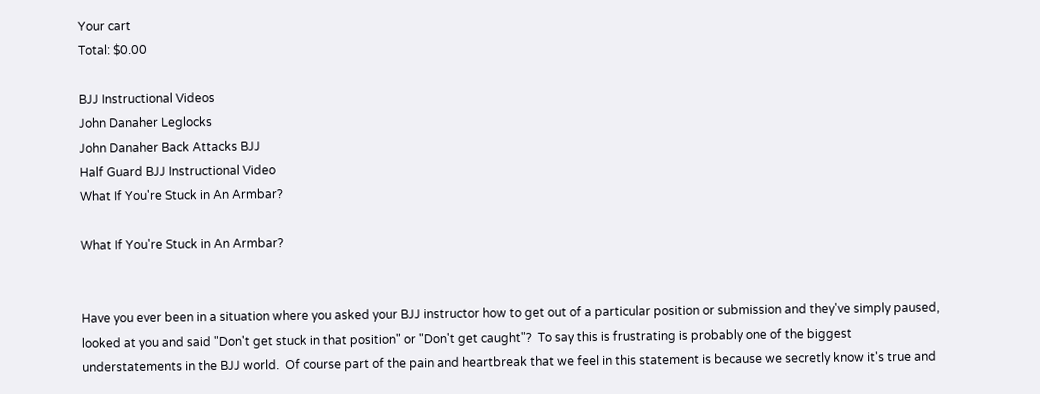Your cart
Total: $0.00

BJJ Instructional Videos
John Danaher Leglocks
John Danaher Back Attacks BJJ
Half Guard BJJ Instructional Video
What If You're Stuck in An Armbar?

What If You're Stuck in An Armbar?


Have you ever been in a situation where you asked your BJJ instructor how to get out of a particular position or submission and they've simply paused, looked at you and said "Don't get stuck in that position" or "Don't get caught"?  To say this is frustrating is probably one of the biggest understatements in the BJJ world.  Of course part of the pain and heartbreak that we feel in this statement is because we secretly know it's true and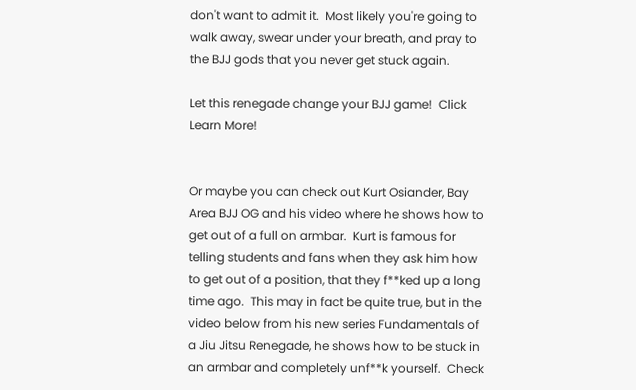don't want to admit it.  Most likely you're going to walk away, swear under your breath, and pray to the BJJ gods that you never get stuck again.

Let this renegade change your BJJ game!  Click Learn More!


Or maybe you can check out Kurt Osiander, Bay Area BJJ OG and his video where he shows how to get out of a full on armbar.  Kurt is famous for telling students and fans when they ask him how to get out of a position, that they f**ked up a long time ago.  This may in fact be quite true, but in the video below from his new series Fundamentals of a Jiu Jitsu Renegade, he shows how to be stuck in an armbar and completely unf**k yourself.  Check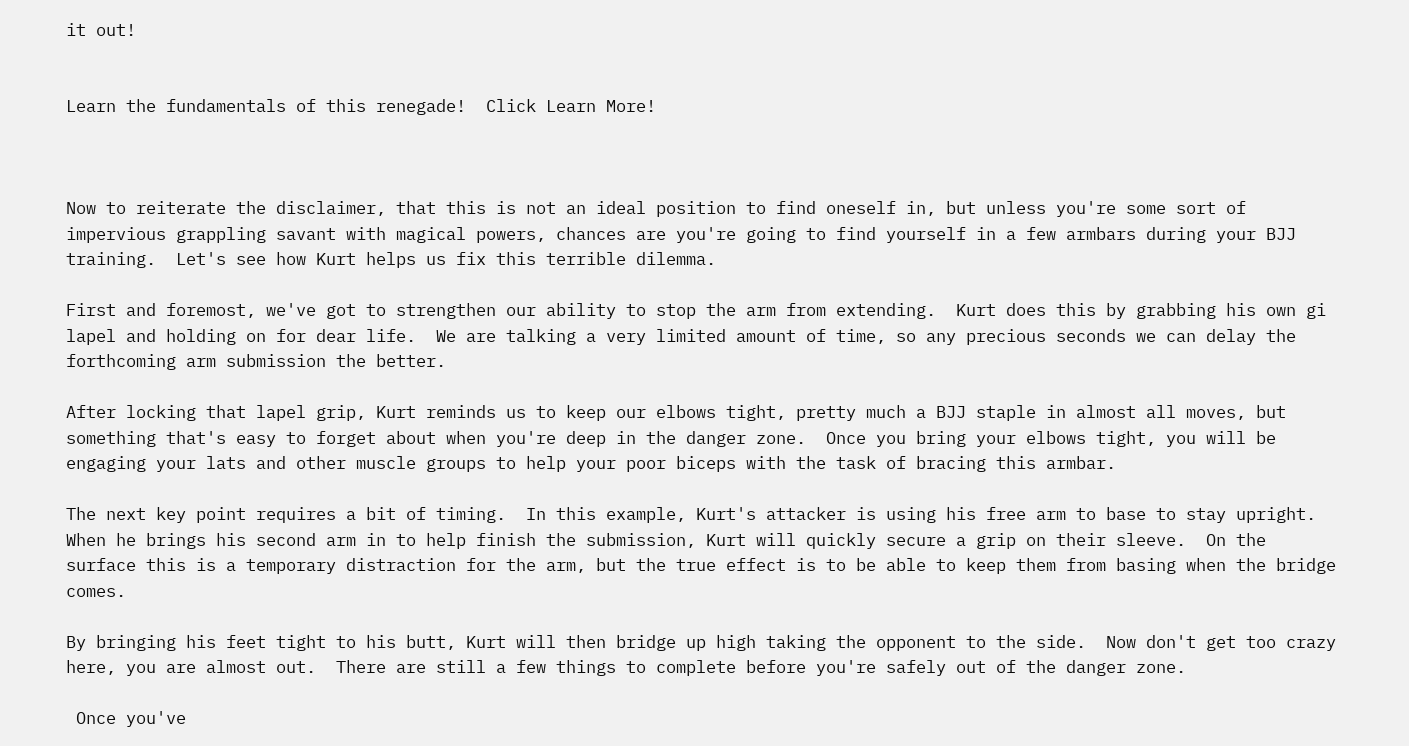it out!


Learn the fundamentals of this renegade!  Click Learn More!



Now to reiterate the disclaimer, that this is not an ideal position to find oneself in, but unless you're some sort of impervious grappling savant with magical powers, chances are you're going to find yourself in a few armbars during your BJJ training.  Let's see how Kurt helps us fix this terrible dilemma.

First and foremost, we've got to strengthen our ability to stop the arm from extending.  Kurt does this by grabbing his own gi lapel and holding on for dear life.  We are talking a very limited amount of time, so any precious seconds we can delay the forthcoming arm submission the better.

After locking that lapel grip, Kurt reminds us to keep our elbows tight, pretty much a BJJ staple in almost all moves, but something that's easy to forget about when you're deep in the danger zone.  Once you bring your elbows tight, you will be engaging your lats and other muscle groups to help your poor biceps with the task of bracing this armbar.

The next key point requires a bit of timing.  In this example, Kurt's attacker is using his free arm to base to stay upright.  When he brings his second arm in to help finish the submission, Kurt will quickly secure a grip on their sleeve.  On the surface this is a temporary distraction for the arm, but the true effect is to be able to keep them from basing when the bridge comes.

By bringing his feet tight to his butt, Kurt will then bridge up high taking the opponent to the side.  Now don't get too crazy here, you are almost out.  There are still a few things to complete before you're safely out of the danger zone.

 Once you've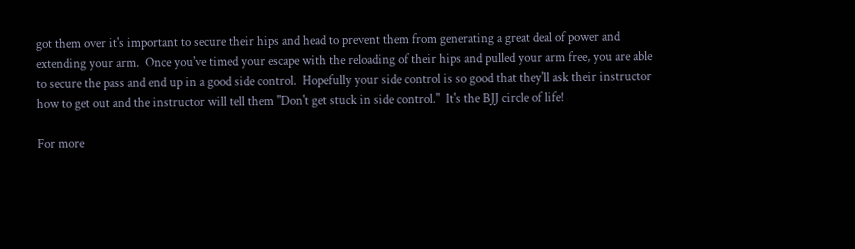got them over it's important to secure their hips and head to prevent them from generating a great deal of power and extending your arm.  Once you've timed your escape with the reloading of their hips and pulled your arm free, you are able to secure the pass and end up in a good side control.  Hopefully your side control is so good that they'll ask their instructor how to get out and the instructor will tell them "Don't get stuck in side control."  It's the BJJ circle of life!

For more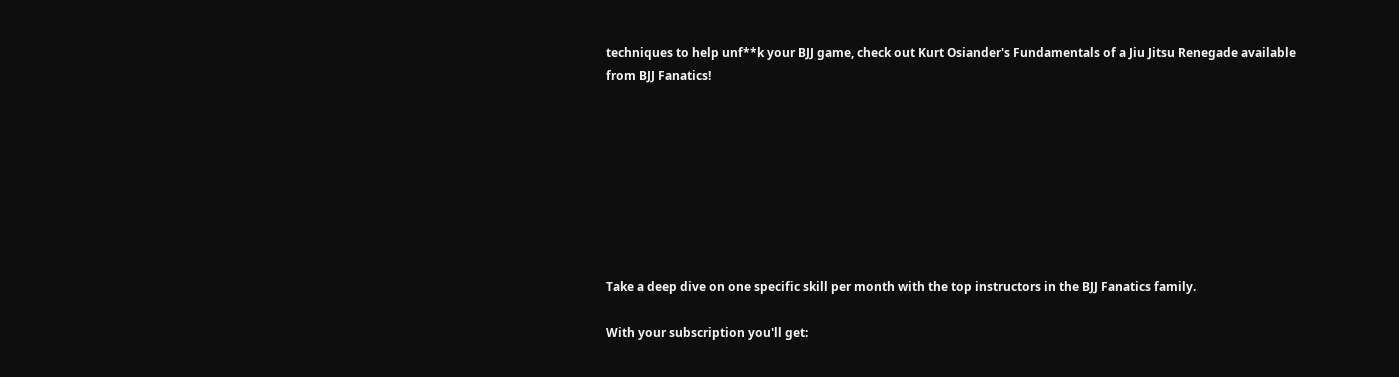techniques to help unf**k your BJJ game, check out Kurt Osiander's Fundamentals of a Jiu Jitsu Renegade available from BJJ Fanatics!








Take a deep dive on one specific skill per month with the top instructors in the BJJ Fanatics family.

With your subscription you'll get: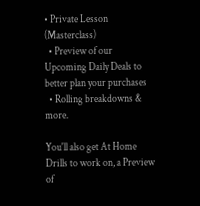• Private Lesson (Masterclass)
  • Preview of our Upcoming Daily Deals to better plan your purchases
  • Rolling breakdowns & more.

You'll also get At Home Drills to work on, a Preview of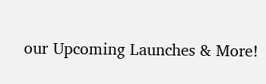our Upcoming Launches & More!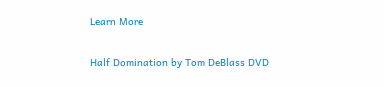Learn More

Half Domination by Tom DeBlass DVD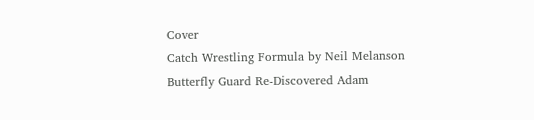Cover
Catch Wrestling Formula by Neil Melanson
Butterfly Guard Re-Discovered Adam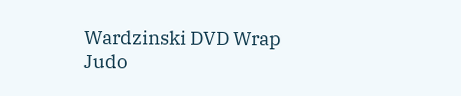Wardzinski DVD Wrap
Judo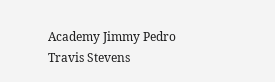Academy Jimmy Pedro Travis Stevens